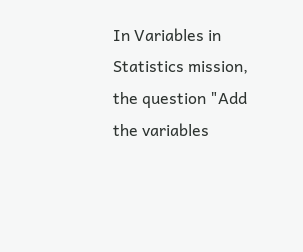In Variables in Statistics mission, the question "Add the variables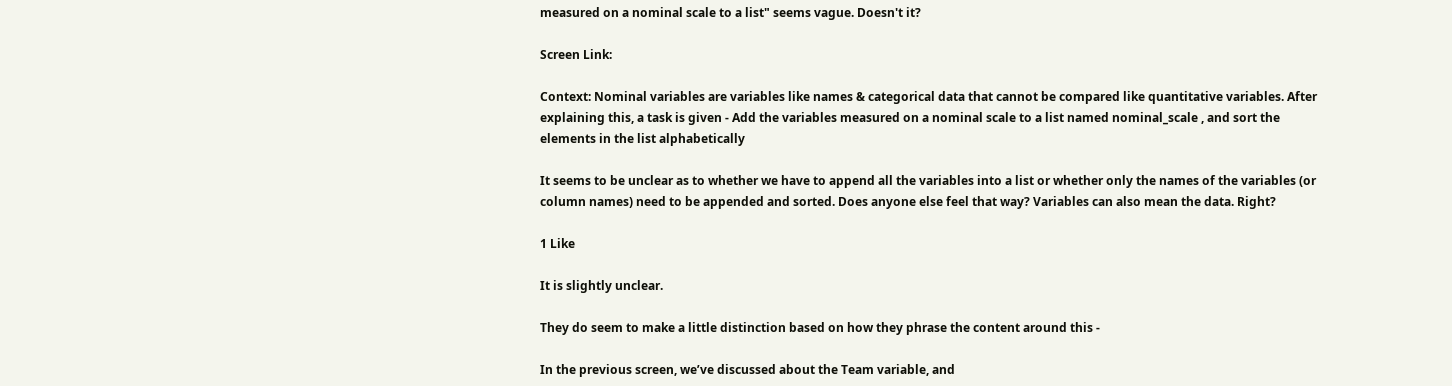measured on a nominal scale to a list" seems vague. Doesn't it?

Screen Link:

Context: Nominal variables are variables like names & categorical data that cannot be compared like quantitative variables. After explaining this, a task is given - Add the variables measured on a nominal scale to a list named nominal_scale , and sort the elements in the list alphabetically

It seems to be unclear as to whether we have to append all the variables into a list or whether only the names of the variables (or column names) need to be appended and sorted. Does anyone else feel that way? Variables can also mean the data. Right?

1 Like

It is slightly unclear.

They do seem to make a little distinction based on how they phrase the content around this -

In the previous screen, we’ve discussed about the Team variable, and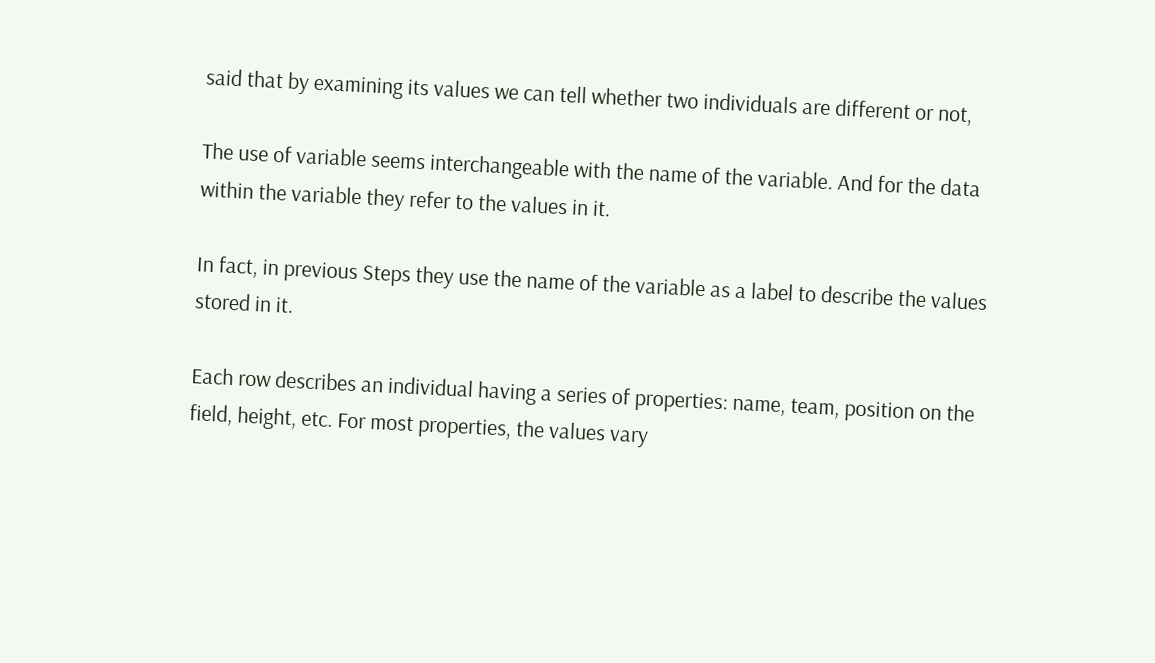said that by examining its values we can tell whether two individuals are different or not,

The use of variable seems interchangeable with the name of the variable. And for the data within the variable they refer to the values in it.

In fact, in previous Steps they use the name of the variable as a label to describe the values stored in it.

Each row describes an individual having a series of properties: name, team, position on the field, height, etc. For most properties, the values vary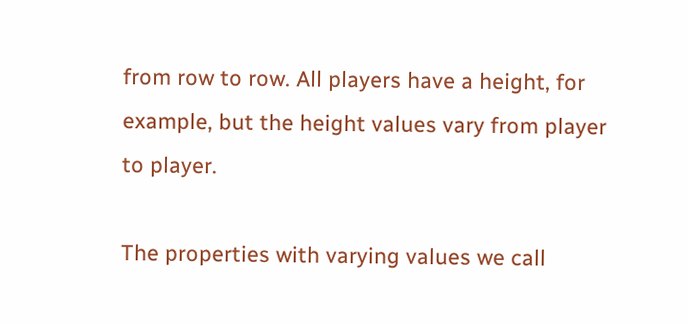from row to row. All players have a height, for example, but the height values vary from player to player.

The properties with varying values we call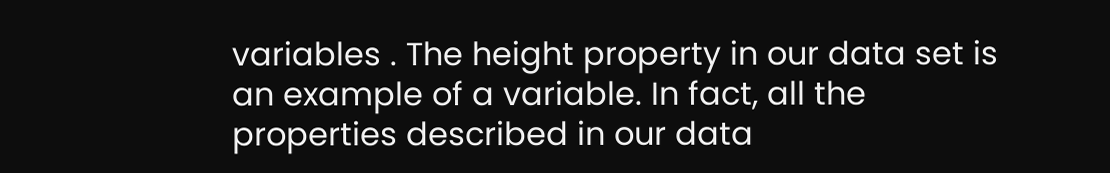variables . The height property in our data set is an example of a variable. In fact, all the properties described in our data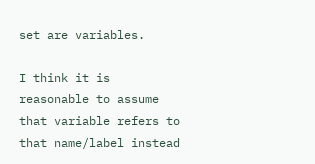set are variables.

I think it is reasonable to assume that variable refers to that name/label instead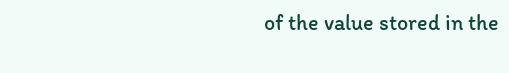of the value stored in the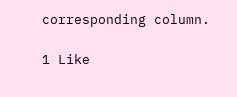corresponding column.

1 Like